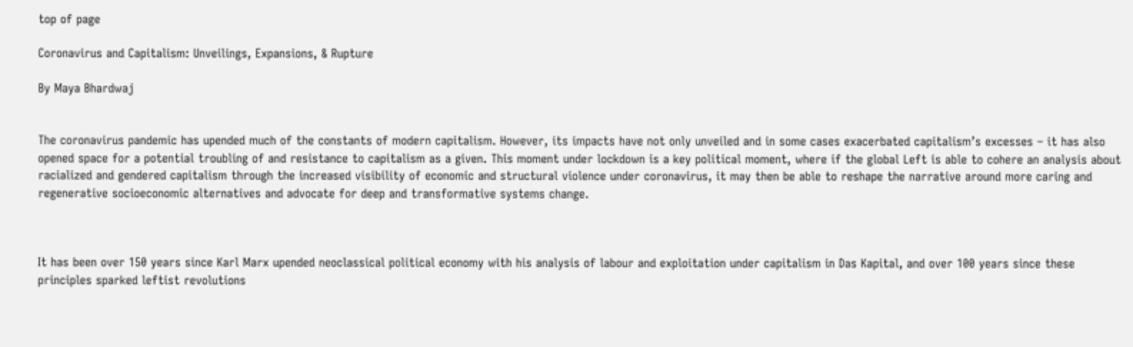top of page

Coronavirus and Capitalism: Unveilings, Expansions, & Rupture

By Maya Bhardwaj


The coronavirus pandemic has upended much of the constants of modern capitalism. However, its impacts have not only unveiled and in some cases exacerbated capitalism’s excesses – it has also opened space for a potential troubling of and resistance to capitalism as a given. This moment under lockdown is a key political moment, where if the global Left is able to cohere an analysis about racialized and gendered capitalism through the increased visibility of economic and structural violence under coronavirus, it may then be able to reshape the narrative around more caring and regenerative socioeconomic alternatives and advocate for deep and transformative systems change.



It has been over 150 years since Karl Marx upended neoclassical political economy with his analysis of labour and exploitation under capitalism in Das Kapital, and over 100 years since these principles sparked leftist revolutions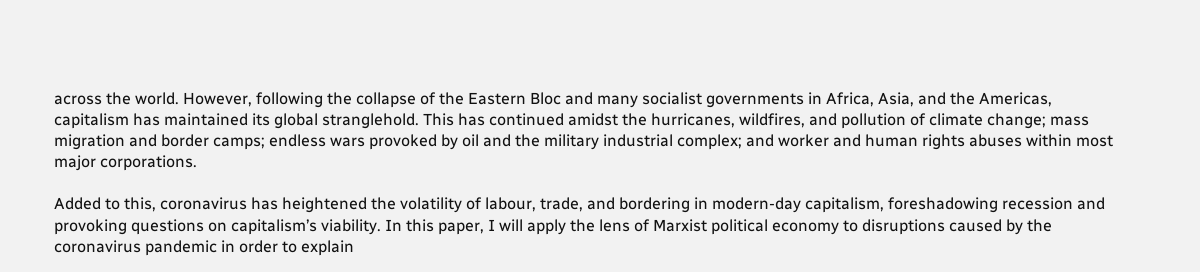across the world. However, following the collapse of the Eastern Bloc and many socialist governments in Africa, Asia, and the Americas, capitalism has maintained its global stranglehold. This has continued amidst the hurricanes, wildfires, and pollution of climate change; mass migration and border camps; endless wars provoked by oil and the military industrial complex; and worker and human rights abuses within most major corporations.

Added to this, coronavirus has heightened the volatility of labour, trade, and bordering in modern-day capitalism, foreshadowing recession and provoking questions on capitalism’s viability. In this paper, I will apply the lens of Marxist political economy to disruptions caused by the coronavirus pandemic in order to explain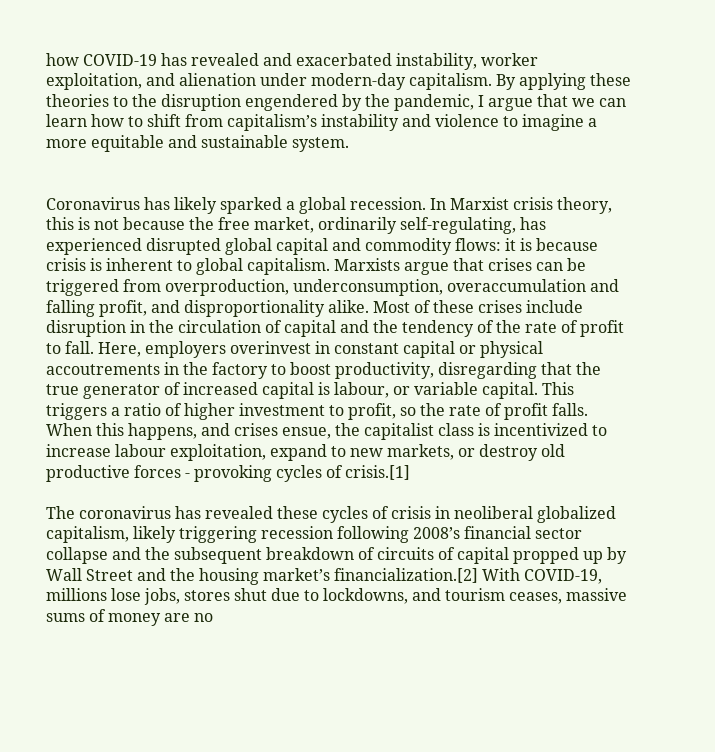how COVID-19 has revealed and exacerbated instability, worker exploitation, and alienation under modern-day capitalism. By applying these theories to the disruption engendered by the pandemic, I argue that we can learn how to shift from capitalism’s instability and violence to imagine a more equitable and sustainable system.


Coronavirus has likely sparked a global recession. In Marxist crisis theory, this is not because the free market, ordinarily self-regulating, has experienced disrupted global capital and commodity flows: it is because crisis is inherent to global capitalism. Marxists argue that crises can be triggered from overproduction, underconsumption, overaccumulation and falling profit, and disproportionality alike. Most of these crises include disruption in the circulation of capital and the tendency of the rate of profit to fall. Here, employers overinvest in constant capital or physical accoutrements in the factory to boost productivity, disregarding that the true generator of increased capital is labour, or variable capital. This triggers a ratio of higher investment to profit, so the rate of profit falls. When this happens, and crises ensue, the capitalist class is incentivized to increase labour exploitation, expand to new markets, or destroy old productive forces - provoking cycles of crisis.[1]

The coronavirus has revealed these cycles of crisis in neoliberal globalized capitalism, likely triggering recession following 2008’s financial sector collapse and the subsequent breakdown of circuits of capital propped up by Wall Street and the housing market’s financialization.[2] With COVID-19, millions lose jobs, stores shut due to lockdowns, and tourism ceases, massive sums of money are no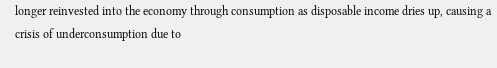longer reinvested into the economy through consumption as disposable income dries up, causing a crisis of underconsumption due to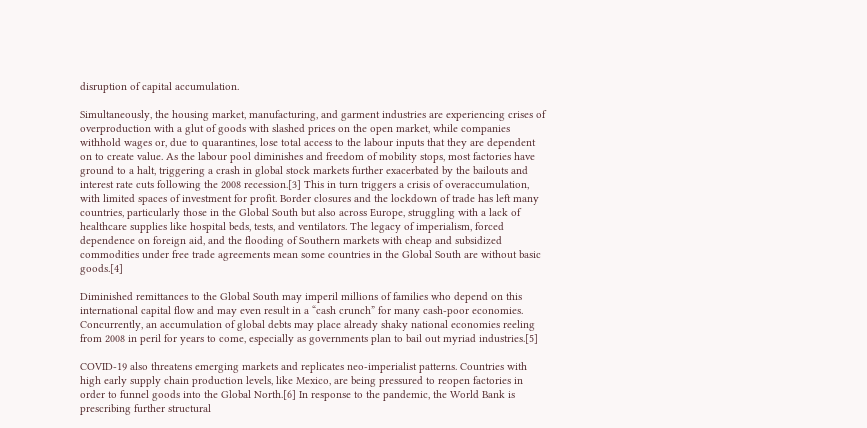disruption of capital accumulation.

Simultaneously, the housing market, manufacturing, and garment industries are experiencing crises of overproduction with a glut of goods with slashed prices on the open market, while companies withhold wages or, due to quarantines, lose total access to the labour inputs that they are dependent on to create value. As the labour pool diminishes and freedom of mobility stops, most factories have ground to a halt, triggering a crash in global stock markets further exacerbated by the bailouts and interest rate cuts following the 2008 recession.[3] This in turn triggers a crisis of overaccumulation, with limited spaces of investment for profit. Border closures and the lockdown of trade has left many countries, particularly those in the Global South but also across Europe, struggling with a lack of healthcare supplies like hospital beds, tests, and ventilators. The legacy of imperialism, forced dependence on foreign aid, and the flooding of Southern markets with cheap and subsidized commodities under free trade agreements mean some countries in the Global South are without basic goods.[4]

Diminished remittances to the Global South may imperil millions of families who depend on this international capital flow and may even result in a “cash crunch” for many cash-poor economies. Concurrently, an accumulation of global debts may place already shaky national economies reeling from 2008 in peril for years to come, especially as governments plan to bail out myriad industries.[5]

COVID-19 also threatens emerging markets and replicates neo-imperialist patterns. Countries with high early supply chain production levels, like Mexico, are being pressured to reopen factories in order to funnel goods into the Global North.[6] In response to the pandemic, the World Bank is prescribing further structural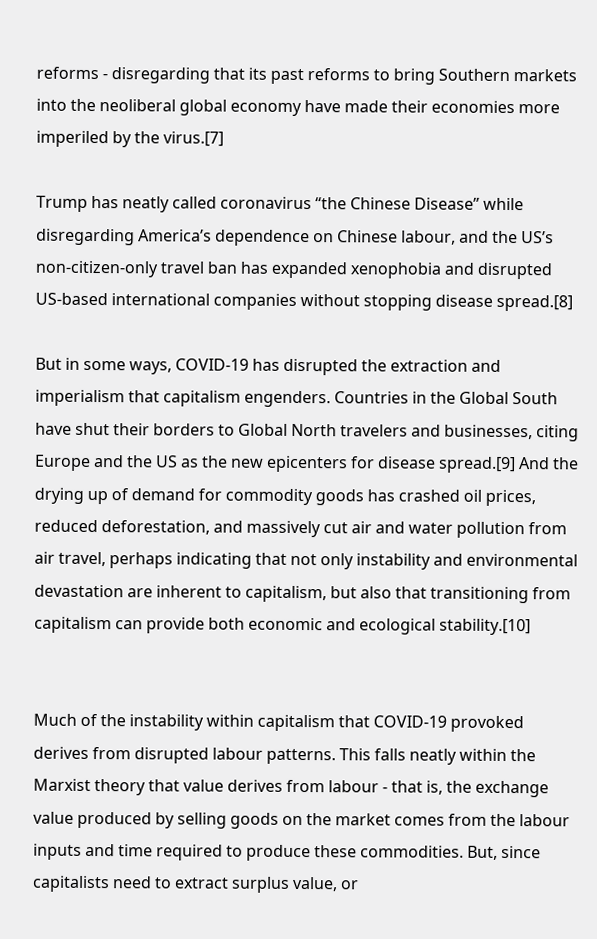reforms - disregarding that its past reforms to bring Southern markets into the neoliberal global economy have made their economies more imperiled by the virus.[7]

Trump has neatly called coronavirus “the Chinese Disease” while disregarding America’s dependence on Chinese labour, and the US’s non-citizen-only travel ban has expanded xenophobia and disrupted US-based international companies without stopping disease spread.[8]

But in some ways, COVID-19 has disrupted the extraction and imperialism that capitalism engenders. Countries in the Global South have shut their borders to Global North travelers and businesses, citing Europe and the US as the new epicenters for disease spread.[9] And the drying up of demand for commodity goods has crashed oil prices, reduced deforestation, and massively cut air and water pollution from air travel, perhaps indicating that not only instability and environmental devastation are inherent to capitalism, but also that transitioning from capitalism can provide both economic and ecological stability.[10]


Much of the instability within capitalism that COVID-19 provoked derives from disrupted labour patterns. This falls neatly within the Marxist theory that value derives from labour - that is, the exchange value produced by selling goods on the market comes from the labour inputs and time required to produce these commodities. But, since capitalists need to extract surplus value, or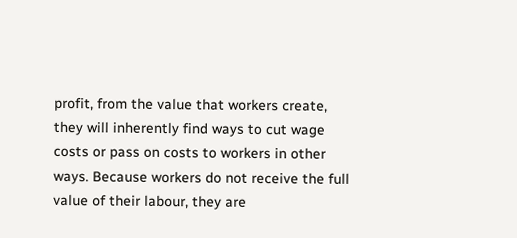profit, from the value that workers create, they will inherently find ways to cut wage costs or pass on costs to workers in other ways. Because workers do not receive the full value of their labour, they are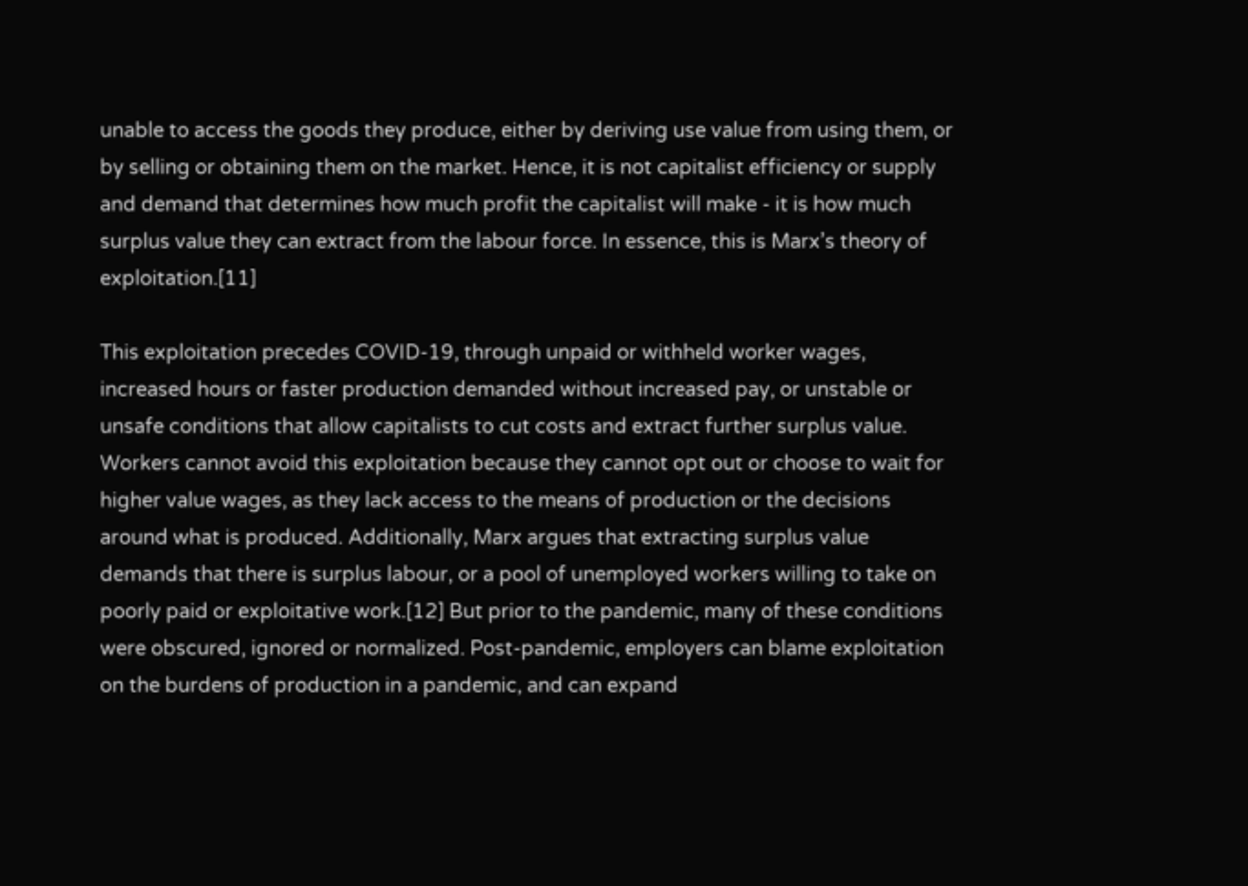unable to access the goods they produce, either by deriving use value from using them, or by selling or obtaining them on the market. Hence, it is not capitalist efficiency or supply and demand that determines how much profit the capitalist will make - it is how much surplus value they can extract from the labour force. In essence, this is Marx’s theory of exploitation.[11]

This exploitation precedes COVID-19, through unpaid or withheld worker wages, increased hours or faster production demanded without increased pay, or unstable or unsafe conditions that allow capitalists to cut costs and extract further surplus value. Workers cannot avoid this exploitation because they cannot opt out or choose to wait for higher value wages, as they lack access to the means of production or the decisions around what is produced. Additionally, Marx argues that extracting surplus value demands that there is surplus labour, or a pool of unemployed workers willing to take on poorly paid or exploitative work.[12] But prior to the pandemic, many of these conditions were obscured, ignored or normalized. Post-pandemic, employers can blame exploitation on the burdens of production in a pandemic, and can expand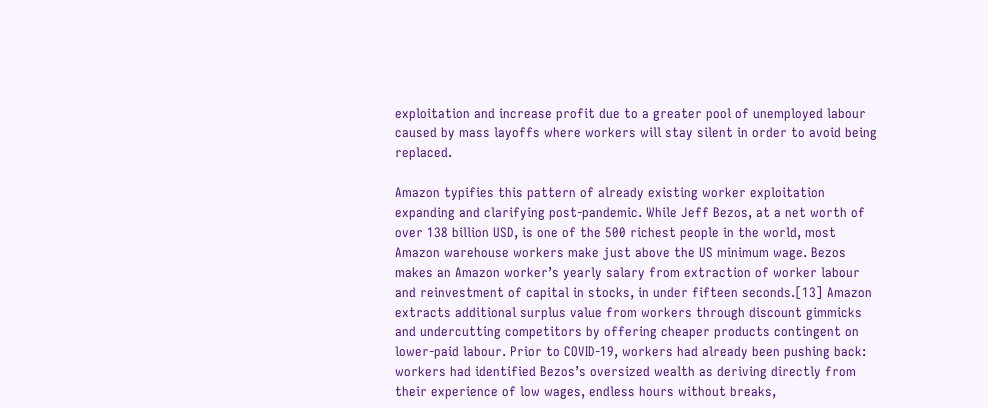exploitation and increase profit due to a greater pool of unemployed labour caused by mass layoffs where workers will stay silent in order to avoid being replaced.

Amazon typifies this pattern of already existing worker exploitation expanding and clarifying post-pandemic. While Jeff Bezos, at a net worth of over 138 billion USD, is one of the 500 richest people in the world, most Amazon warehouse workers make just above the US minimum wage. Bezos makes an Amazon worker’s yearly salary from extraction of worker labour and reinvestment of capital in stocks, in under fifteen seconds.[13] Amazon extracts additional surplus value from workers through discount gimmicks and undercutting competitors by offering cheaper products contingent on lower-paid labour. Prior to COVID-19, workers had already been pushing back: workers had identified Bezos’s oversized wealth as deriving directly from their experience of low wages, endless hours without breaks,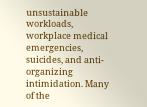unsustainable workloads, workplace medical emergencies, suicides, and anti-organizing intimidation. Many of the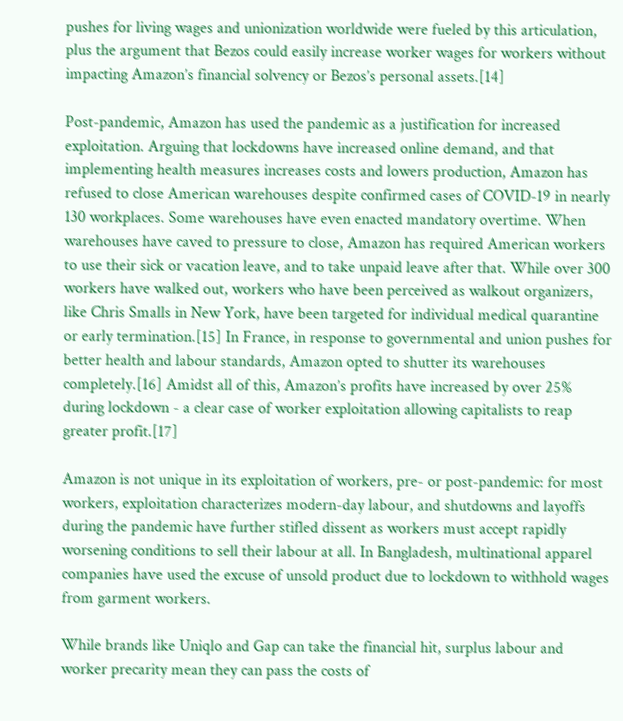pushes for living wages and unionization worldwide were fueled by this articulation, plus the argument that Bezos could easily increase worker wages for workers without impacting Amazon’s financial solvency or Bezos’s personal assets.[14]

Post-pandemic, Amazon has used the pandemic as a justification for increased exploitation. Arguing that lockdowns have increased online demand, and that implementing health measures increases costs and lowers production, Amazon has refused to close American warehouses despite confirmed cases of COVID-19 in nearly 130 workplaces. Some warehouses have even enacted mandatory overtime. When warehouses have caved to pressure to close, Amazon has required American workers to use their sick or vacation leave, and to take unpaid leave after that. While over 300 workers have walked out, workers who have been perceived as walkout organizers, like Chris Smalls in New York, have been targeted for individual medical quarantine or early termination.[15] In France, in response to governmental and union pushes for better health and labour standards, Amazon opted to shutter its warehouses completely.[16] Amidst all of this, Amazon’s profits have increased by over 25% during lockdown - a clear case of worker exploitation allowing capitalists to reap greater profit.[17]

Amazon is not unique in its exploitation of workers, pre- or post-pandemic: for most workers, exploitation characterizes modern-day labour, and shutdowns and layoffs during the pandemic have further stifled dissent as workers must accept rapidly worsening conditions to sell their labour at all. In Bangladesh, multinational apparel companies have used the excuse of unsold product due to lockdown to withhold wages from garment workers.

While brands like Uniqlo and Gap can take the financial hit, surplus labour and worker precarity mean they can pass the costs of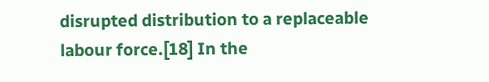disrupted distribution to a replaceable labour force.[18] In the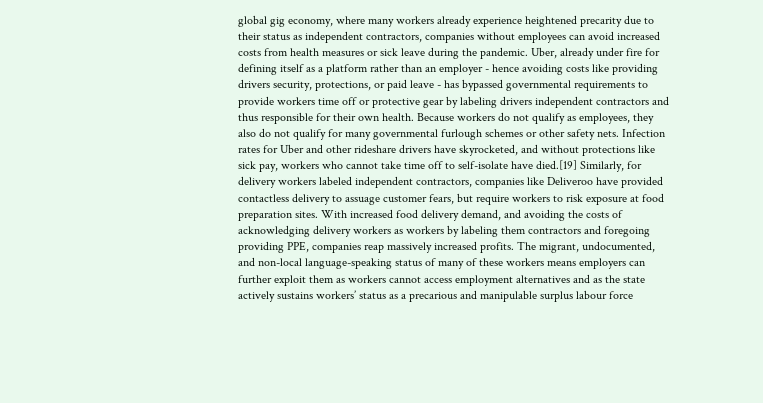global gig economy, where many workers already experience heightened precarity due to their status as independent contractors, companies without employees can avoid increased costs from health measures or sick leave during the pandemic. Uber, already under fire for defining itself as a platform rather than an employer - hence avoiding costs like providing drivers security, protections, or paid leave - has bypassed governmental requirements to provide workers time off or protective gear by labeling drivers independent contractors and thus responsible for their own health. Because workers do not qualify as employees, they also do not qualify for many governmental furlough schemes or other safety nets. Infection rates for Uber and other rideshare drivers have skyrocketed, and without protections like sick pay, workers who cannot take time off to self-isolate have died.[19] Similarly, for delivery workers labeled independent contractors, companies like Deliveroo have provided contactless delivery to assuage customer fears, but require workers to risk exposure at food preparation sites. With increased food delivery demand, and avoiding the costs of acknowledging delivery workers as workers by labeling them contractors and foregoing providing PPE, companies reap massively increased profits. The migrant, undocumented, and non-local language-speaking status of many of these workers means employers can further exploit them as workers cannot access employment alternatives and as the state actively sustains workers’ status as a precarious and manipulable surplus labour force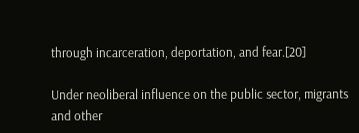through incarceration, deportation, and fear.[20]

Under neoliberal influence on the public sector, migrants and other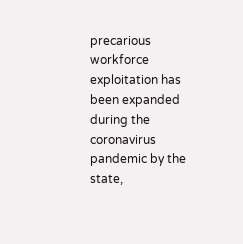precarious workforce exploitation has been expanded during the coronavirus pandemic by the state,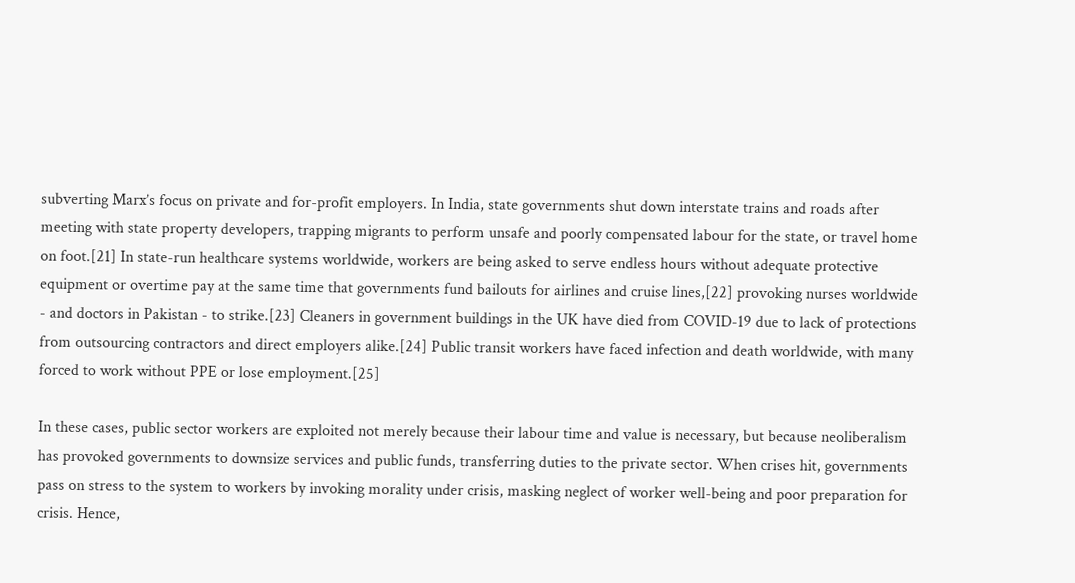subverting Marx’s focus on private and for-profit employers. In India, state governments shut down interstate trains and roads after meeting with state property developers, trapping migrants to perform unsafe and poorly compensated labour for the state, or travel home on foot.[21] In state-run healthcare systems worldwide, workers are being asked to serve endless hours without adequate protective equipment or overtime pay at the same time that governments fund bailouts for airlines and cruise lines,[22] provoking nurses worldwide - and doctors in Pakistan - to strike.[23] Cleaners in government buildings in the UK have died from COVID-19 due to lack of protections from outsourcing contractors and direct employers alike.[24] Public transit workers have faced infection and death worldwide, with many forced to work without PPE or lose employment.[25]

In these cases, public sector workers are exploited not merely because their labour time and value is necessary, but because neoliberalism has provoked governments to downsize services and public funds, transferring duties to the private sector. When crises hit, governments pass on stress to the system to workers by invoking morality under crisis, masking neglect of worker well-being and poor preparation for crisis. Hence,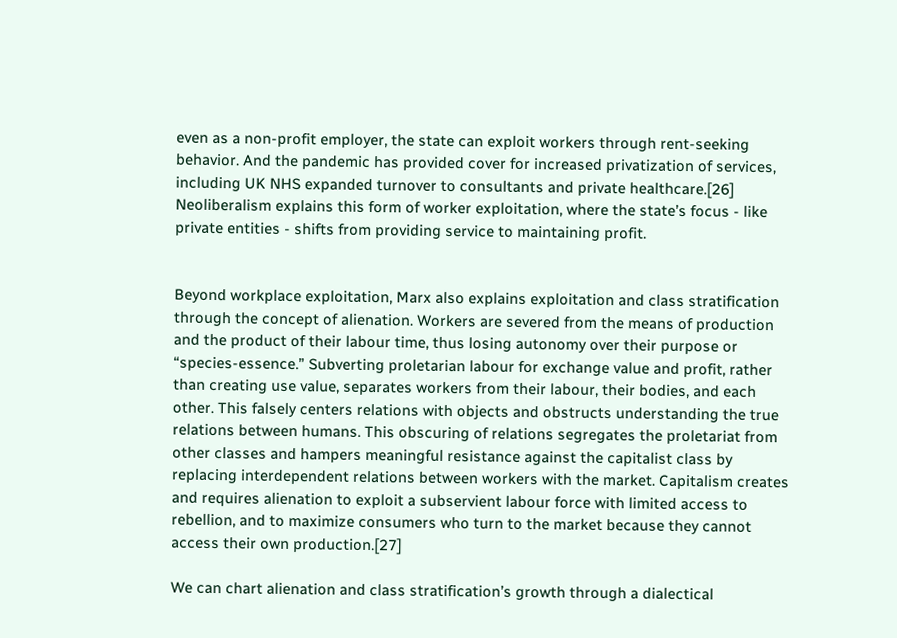even as a non-profit employer, the state can exploit workers through rent-seeking behavior. And the pandemic has provided cover for increased privatization of services, including UK NHS expanded turnover to consultants and private healthcare.[26] Neoliberalism explains this form of worker exploitation, where the state’s focus - like private entities - shifts from providing service to maintaining profit.


Beyond workplace exploitation, Marx also explains exploitation and class stratification through the concept of alienation. Workers are severed from the means of production and the product of their labour time, thus losing autonomy over their purpose or “species-essence.” Subverting proletarian labour for exchange value and profit, rather than creating use value, separates workers from their labour, their bodies, and each other. This falsely centers relations with objects and obstructs understanding the true relations between humans. This obscuring of relations segregates the proletariat from other classes and hampers meaningful resistance against the capitalist class by replacing interdependent relations between workers with the market. Capitalism creates and requires alienation to exploit a subservient labour force with limited access to rebellion, and to maximize consumers who turn to the market because they cannot access their own production.[27]

We can chart alienation and class stratification’s growth through a dialectical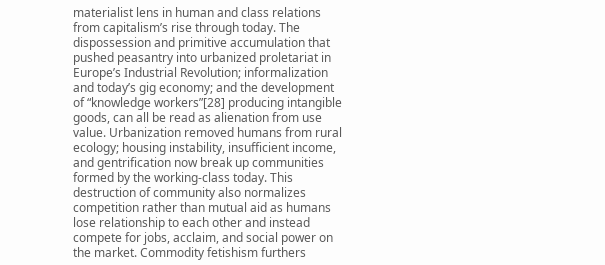materialist lens in human and class relations from capitalism’s rise through today. The dispossession and primitive accumulation that pushed peasantry into urbanized proletariat in Europe’s Industrial Revolution; informalization and today’s gig economy; and the development of “knowledge workers”[28] producing intangible goods, can all be read as alienation from use value. Urbanization removed humans from rural ecology; housing instability, insufficient income, and gentrification now break up communities formed by the working-class today. This destruction of community also normalizes competition rather than mutual aid as humans lose relationship to each other and instead compete for jobs, acclaim, and social power on the market. Commodity fetishism furthers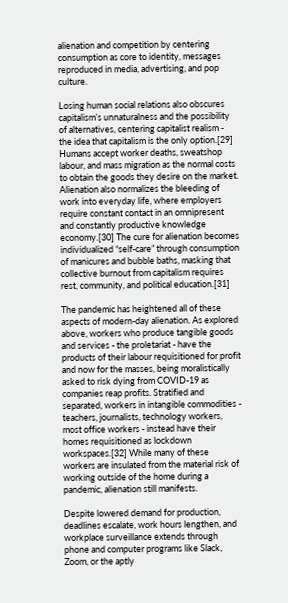alienation and competition by centering consumption as core to identity, messages reproduced in media, advertising, and pop culture.

Losing human social relations also obscures capitalism’s unnaturalness and the possibility of alternatives, centering capitalist realism - the idea that capitalism is the only option.[29] Humans accept worker deaths, sweatshop labour, and mass migration as the normal costs to obtain the goods they desire on the market. Alienation also normalizes the bleeding of work into everyday life, where employers require constant contact in an omnipresent and constantly productive knowledge economy.[30] The cure for alienation becomes individualized “self-care” through consumption of manicures and bubble baths, masking that collective burnout from capitalism requires rest, community, and political education.[31]

The pandemic has heightened all of these aspects of modern-day alienation. As explored above, workers who produce tangible goods and services - the proletariat - have the products of their labour requisitioned for profit and now for the masses, being moralistically asked to risk dying from COVID-19 as companies reap profits. Stratified and separated, workers in intangible commodities - teachers, journalists, technology workers, most office workers - instead have their homes requisitioned as lockdown workspaces.[32] While many of these workers are insulated from the material risk of working outside of the home during a pandemic, alienation still manifests.

Despite lowered demand for production, deadlines escalate, work hours lengthen, and workplace surveillance extends through phone and computer programs like Slack, Zoom, or the aptly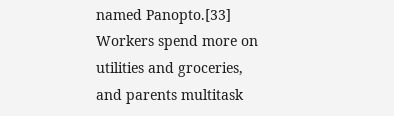named Panopto.[33] Workers spend more on utilities and groceries, and parents multitask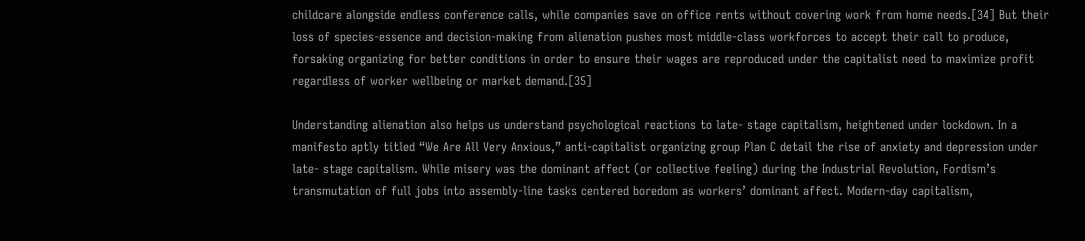childcare alongside endless conference calls, while companies save on office rents without covering work from home needs.[34] But their loss of species-essence and decision-making from alienation pushes most middle-class workforces to accept their call to produce, forsaking organizing for better conditions in order to ensure their wages are reproduced under the capitalist need to maximize profit regardless of worker wellbeing or market demand.[35]

Understanding alienation also helps us understand psychological reactions to late- stage capitalism, heightened under lockdown. In a manifesto aptly titled “We Are All Very Anxious,” anti-capitalist organizing group Plan C detail the rise of anxiety and depression under late- stage capitalism. While misery was the dominant affect (or collective feeling) during the Industrial Revolution, Fordism’s transmutation of full jobs into assembly-line tasks centered boredom as workers’ dominant affect. Modern-day capitalism,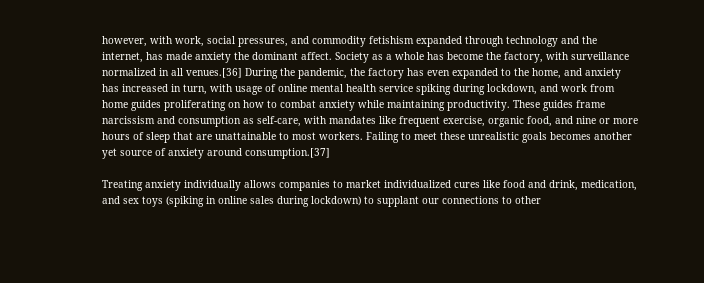however, with work, social pressures, and commodity fetishism expanded through technology and the internet, has made anxiety the dominant affect. Society as a whole has become the factory, with surveillance normalized in all venues.[36] During the pandemic, the factory has even expanded to the home, and anxiety has increased in turn, with usage of online mental health service spiking during lockdown, and work from home guides proliferating on how to combat anxiety while maintaining productivity. These guides frame narcissism and consumption as self-care, with mandates like frequent exercise, organic food, and nine or more hours of sleep that are unattainable to most workers. Failing to meet these unrealistic goals becomes another yet source of anxiety around consumption.[37]

Treating anxiety individually allows companies to market individualized cures like food and drink, medication, and sex toys (spiking in online sales during lockdown) to supplant our connections to other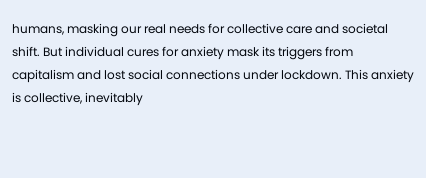humans, masking our real needs for collective care and societal shift. But individual cures for anxiety mask its triggers from capitalism and lost social connections under lockdown. This anxiety is collective, inevitably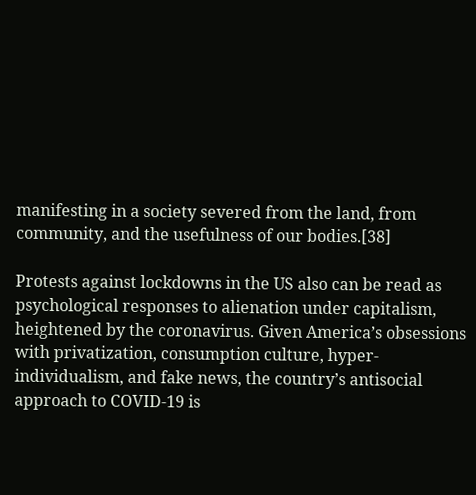manifesting in a society severed from the land, from community, and the usefulness of our bodies.[38]

Protests against lockdowns in the US also can be read as psychological responses to alienation under capitalism, heightened by the coronavirus. Given America’s obsessions with privatization, consumption culture, hyper-individualism, and fake news, the country’s antisocial approach to COVID-19 is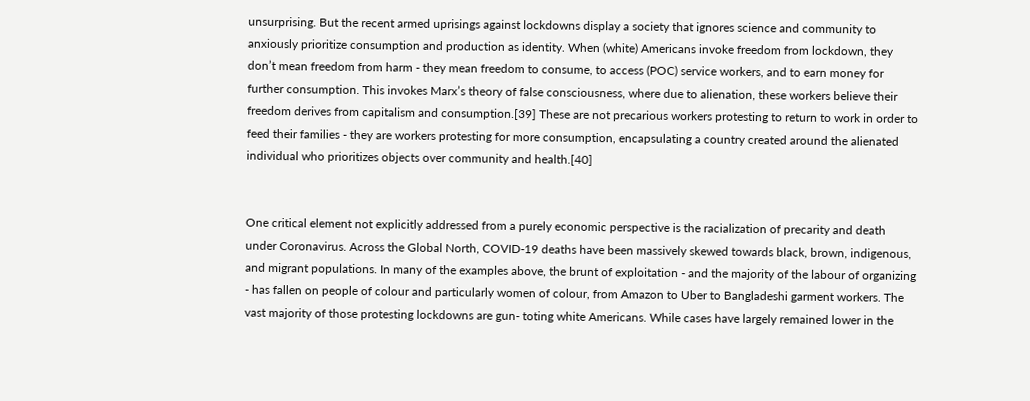unsurprising. But the recent armed uprisings against lockdowns display a society that ignores science and community to anxiously prioritize consumption and production as identity. When (white) Americans invoke freedom from lockdown, they don’t mean freedom from harm - they mean freedom to consume, to access (POC) service workers, and to earn money for further consumption. This invokes Marx’s theory of false consciousness, where due to alienation, these workers believe their freedom derives from capitalism and consumption.[39] These are not precarious workers protesting to return to work in order to feed their families - they are workers protesting for more consumption, encapsulating a country created around the alienated individual who prioritizes objects over community and health.[40]


One critical element not explicitly addressed from a purely economic perspective is the racialization of precarity and death under Coronavirus. Across the Global North, COVID-19 deaths have been massively skewed towards black, brown, indigenous, and migrant populations. In many of the examples above, the brunt of exploitation - and the majority of the labour of organizing - has fallen on people of colour and particularly women of colour, from Amazon to Uber to Bangladeshi garment workers. The vast majority of those protesting lockdowns are gun- toting white Americans. While cases have largely remained lower in the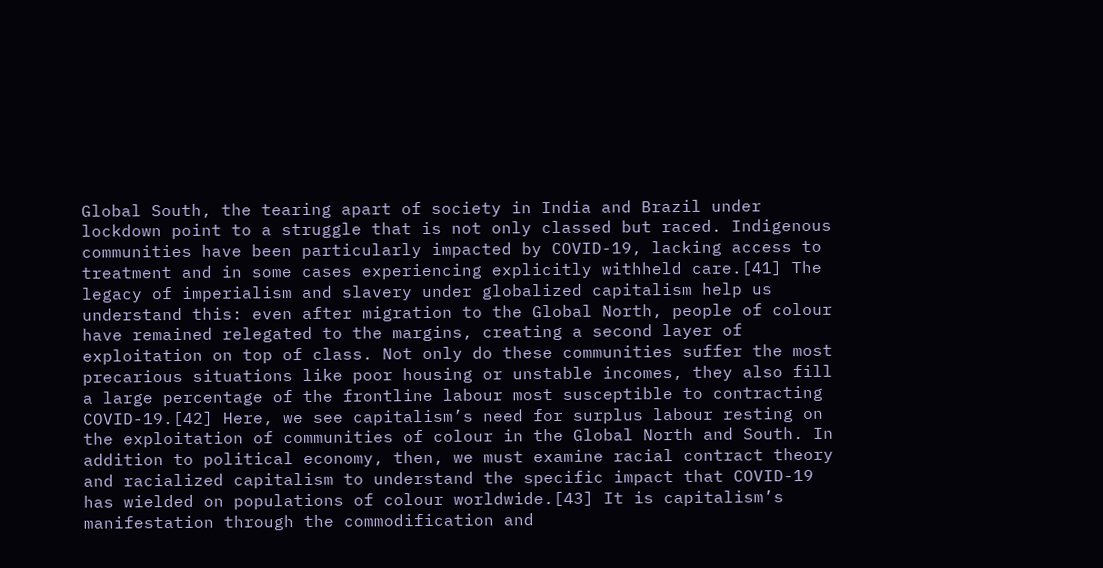Global South, the tearing apart of society in India and Brazil under lockdown point to a struggle that is not only classed but raced. Indigenous communities have been particularly impacted by COVID-19, lacking access to treatment and in some cases experiencing explicitly withheld care.[41] The legacy of imperialism and slavery under globalized capitalism help us understand this: even after migration to the Global North, people of colour have remained relegated to the margins, creating a second layer of exploitation on top of class. Not only do these communities suffer the most precarious situations like poor housing or unstable incomes, they also fill a large percentage of the frontline labour most susceptible to contracting COVID-19.[42] Here, we see capitalism’s need for surplus labour resting on the exploitation of communities of colour in the Global North and South. In addition to political economy, then, we must examine racial contract theory and racialized capitalism to understand the specific impact that COVID-19 has wielded on populations of colour worldwide.[43] It is capitalism’s manifestation through the commodification and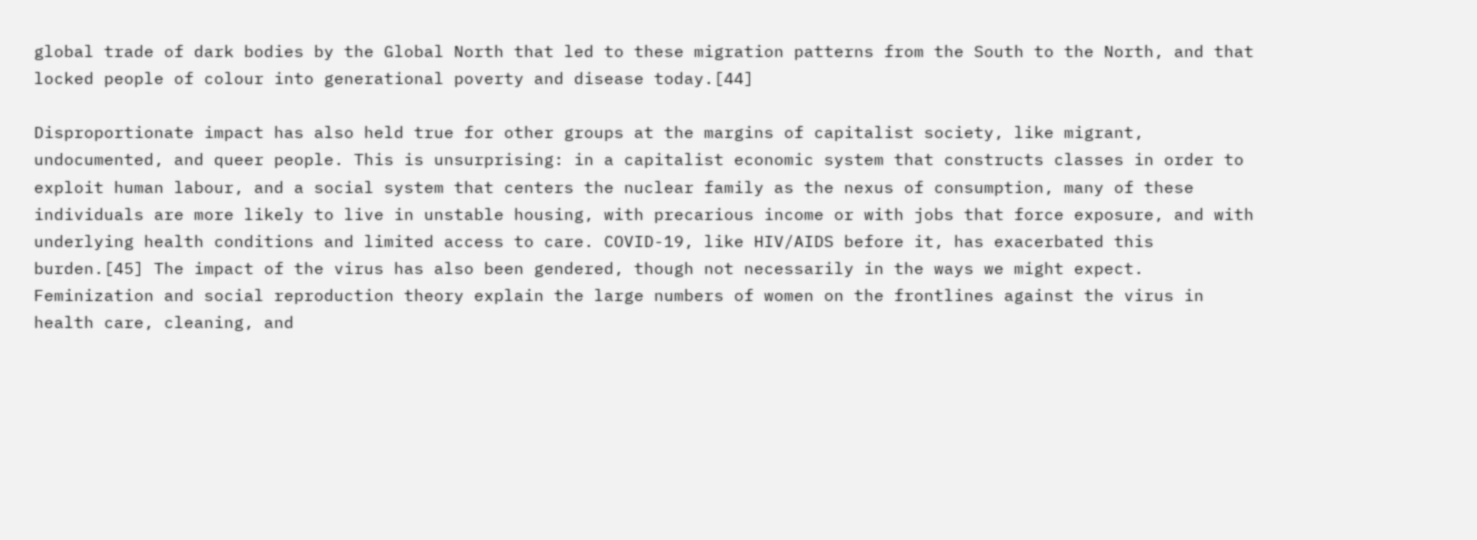global trade of dark bodies by the Global North that led to these migration patterns from the South to the North, and that locked people of colour into generational poverty and disease today.[44]

Disproportionate impact has also held true for other groups at the margins of capitalist society, like migrant, undocumented, and queer people. This is unsurprising: in a capitalist economic system that constructs classes in order to exploit human labour, and a social system that centers the nuclear family as the nexus of consumption, many of these individuals are more likely to live in unstable housing, with precarious income or with jobs that force exposure, and with underlying health conditions and limited access to care. COVID-19, like HIV/AIDS before it, has exacerbated this burden.[45] The impact of the virus has also been gendered, though not necessarily in the ways we might expect. Feminization and social reproduction theory explain the large numbers of women on the frontlines against the virus in health care, cleaning, and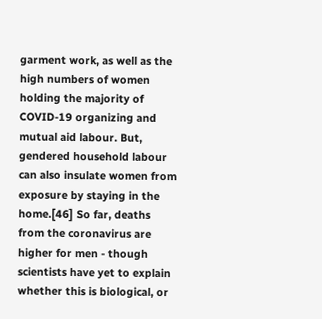garment work, as well as the high numbers of women holding the majority of COVID-19 organizing and mutual aid labour. But, gendered household labour can also insulate women from exposure by staying in the home.[46] So far, deaths from the coronavirus are higher for men - though scientists have yet to explain whether this is biological, or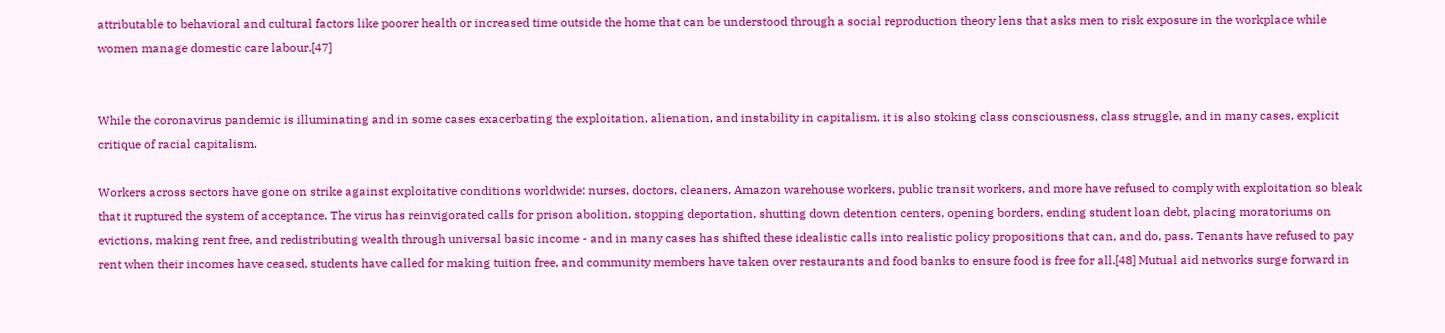attributable to behavioral and cultural factors like poorer health or increased time outside the home that can be understood through a social reproduction theory lens that asks men to risk exposure in the workplace while women manage domestic care labour.[47]


While the coronavirus pandemic is illuminating and in some cases exacerbating the exploitation, alienation, and instability in capitalism, it is also stoking class consciousness, class struggle, and in many cases, explicit critique of racial capitalism.

Workers across sectors have gone on strike against exploitative conditions worldwide: nurses, doctors, cleaners, Amazon warehouse workers, public transit workers, and more have refused to comply with exploitation so bleak that it ruptured the system of acceptance. The virus has reinvigorated calls for prison abolition, stopping deportation, shutting down detention centers, opening borders, ending student loan debt, placing moratoriums on evictions, making rent free, and redistributing wealth through universal basic income - and in many cases has shifted these idealistic calls into realistic policy propositions that can, and do, pass. Tenants have refused to pay rent when their incomes have ceased, students have called for making tuition free, and community members have taken over restaurants and food banks to ensure food is free for all.[48] Mutual aid networks surge forward in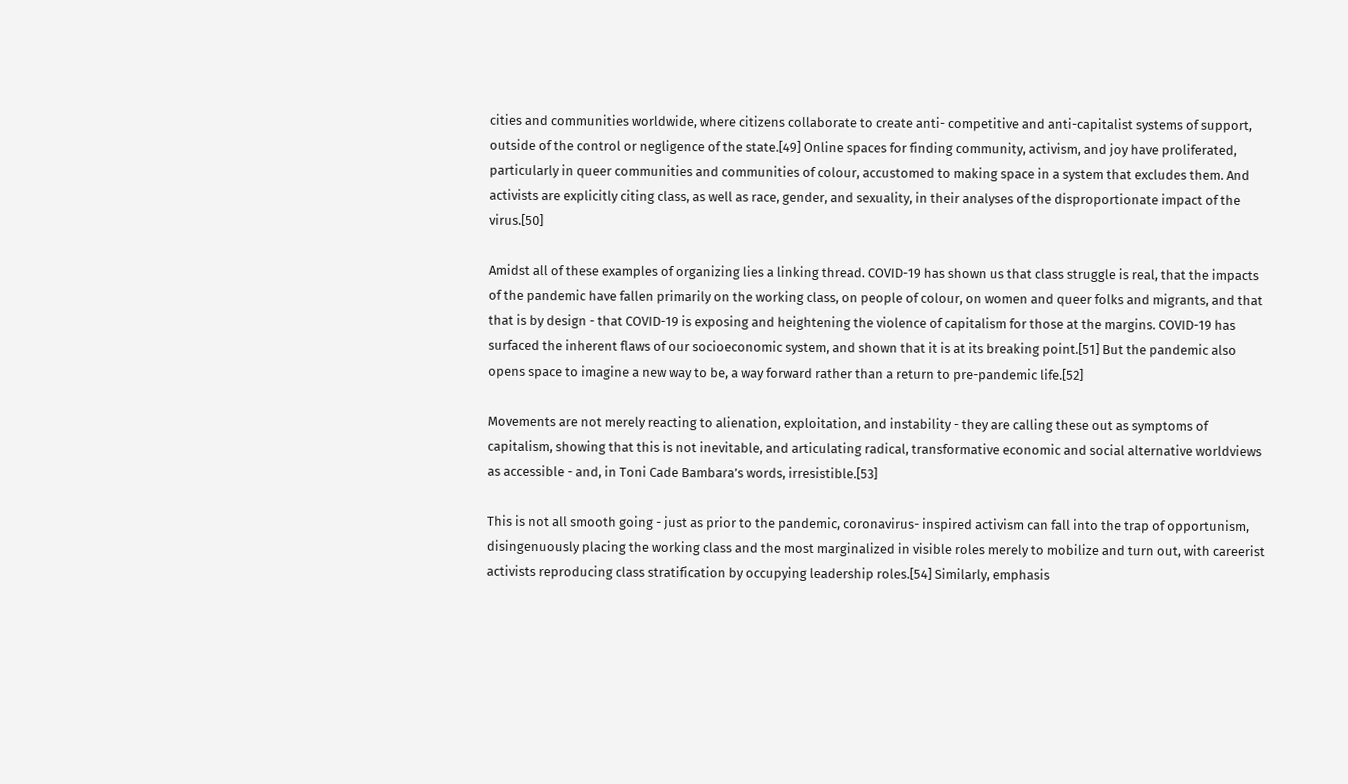cities and communities worldwide, where citizens collaborate to create anti- competitive and anti-capitalist systems of support, outside of the control or negligence of the state.[49] Online spaces for finding community, activism, and joy have proliferated, particularly in queer communities and communities of colour, accustomed to making space in a system that excludes them. And activists are explicitly citing class, as well as race, gender, and sexuality, in their analyses of the disproportionate impact of the virus.[50]

Amidst all of these examples of organizing lies a linking thread. COVID-19 has shown us that class struggle is real, that the impacts of the pandemic have fallen primarily on the working class, on people of colour, on women and queer folks and migrants, and that that is by design - that COVID-19 is exposing and heightening the violence of capitalism for those at the margins. COVID-19 has surfaced the inherent flaws of our socioeconomic system, and shown that it is at its breaking point.[51] But the pandemic also opens space to imagine a new way to be, a way forward rather than a return to pre-pandemic life.[52]

Movements are not merely reacting to alienation, exploitation, and instability - they are calling these out as symptoms of capitalism, showing that this is not inevitable, and articulating radical, transformative economic and social alternative worldviews as accessible - and, in Toni Cade Bambara’s words, irresistible.[53]

This is not all smooth going - just as prior to the pandemic, coronavirus- inspired activism can fall into the trap of opportunism, disingenuously placing the working class and the most marginalized in visible roles merely to mobilize and turn out, with careerist activists reproducing class stratification by occupying leadership roles.[54] Similarly, emphasis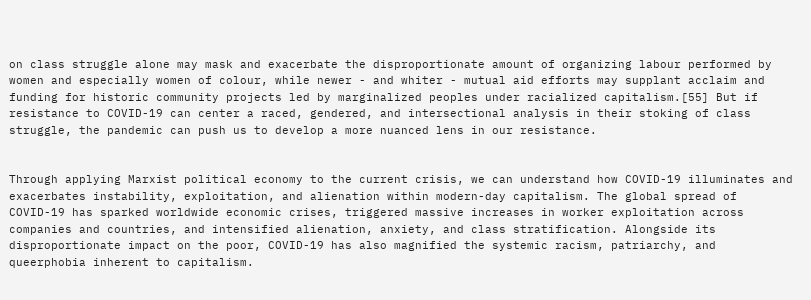on class struggle alone may mask and exacerbate the disproportionate amount of organizing labour performed by women and especially women of colour, while newer - and whiter - mutual aid efforts may supplant acclaim and funding for historic community projects led by marginalized peoples under racialized capitalism.[55] But if resistance to COVID-19 can center a raced, gendered, and intersectional analysis in their stoking of class struggle, the pandemic can push us to develop a more nuanced lens in our resistance.


Through applying Marxist political economy to the current crisis, we can understand how COVID-19 illuminates and exacerbates instability, exploitation, and alienation within modern-day capitalism. The global spread of COVID-19 has sparked worldwide economic crises, triggered massive increases in worker exploitation across companies and countries, and intensified alienation, anxiety, and class stratification. Alongside its disproportionate impact on the poor, COVID-19 has also magnified the systemic racism, patriarchy, and queerphobia inherent to capitalism.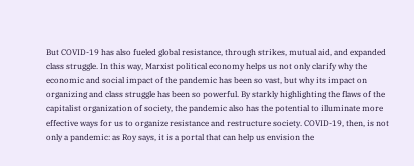But COVID-19 has also fueled global resistance, through strikes, mutual aid, and expanded class struggle. In this way, Marxist political economy helps us not only clarify why the economic and social impact of the pandemic has been so vast, but why its impact on organizing and class struggle has been so powerful. By starkly highlighting the flaws of the capitalist organization of society, the pandemic also has the potential to illuminate more effective ways for us to organize resistance and restructure society. COVID-19, then, is not only a pandemic: as Roy says, it is a portal that can help us envision the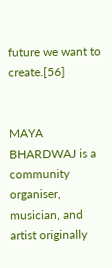future we want to create.[56]


MAYA BHARDWAJ is a community organiser, musician, and artist originally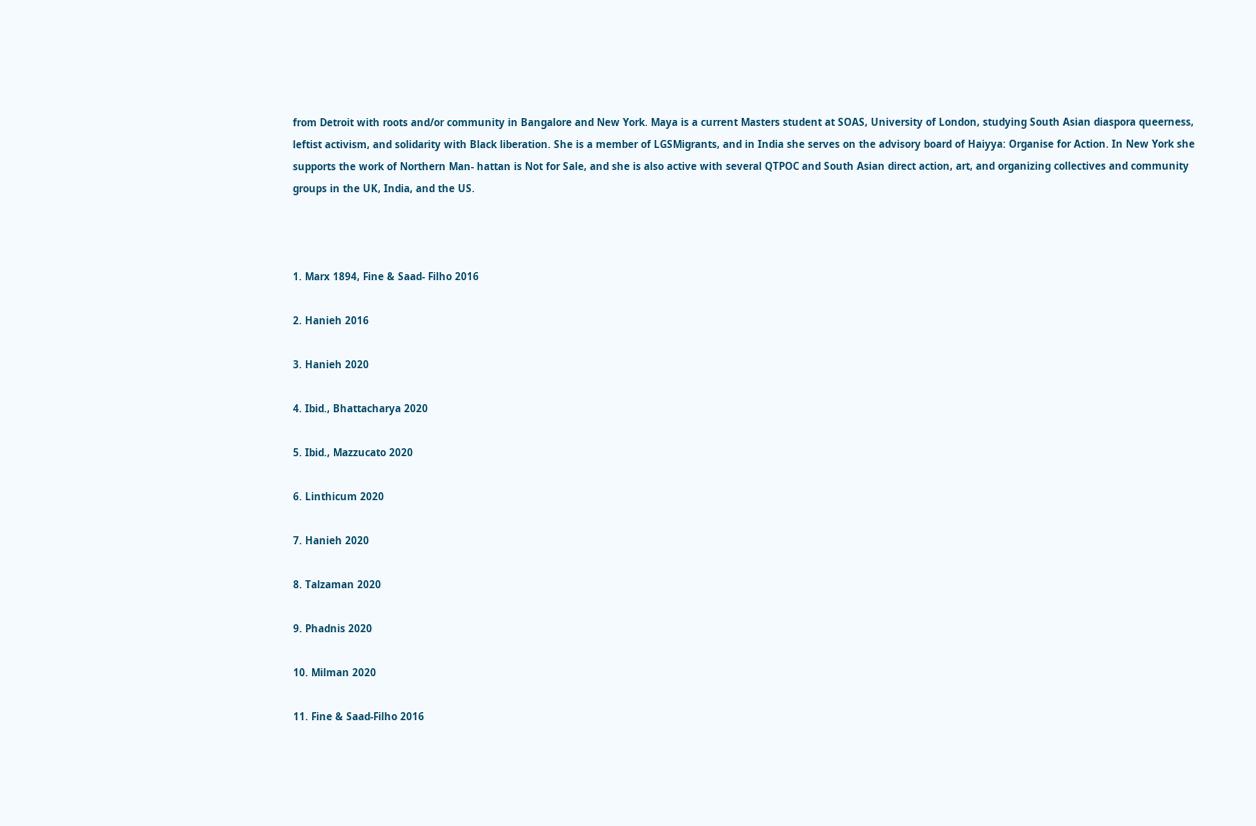from Detroit with roots and/or community in Bangalore and New York. Maya is a current Masters student at SOAS, University of London, studying South Asian diaspora queerness, leftist activism, and solidarity with Black liberation. She is a member of LGSMigrants, and in India she serves on the advisory board of Haiyya: Organise for Action. In New York she supports the work of Northern Man- hattan is Not for Sale, and she is also active with several QTPOC and South Asian direct action, art, and organizing collectives and community groups in the UK, India, and the US.



1. Marx 1894, Fine & Saad- Filho 2016

2. Hanieh 2016

3. Hanieh 2020

4. Ibid., Bhattacharya 2020

5. Ibid., Mazzucato 2020

6. Linthicum 2020

7. Hanieh 2020

8. Talzaman 2020

9. Phadnis 2020

10. Milman 2020

11. Fine & Saad-Filho 2016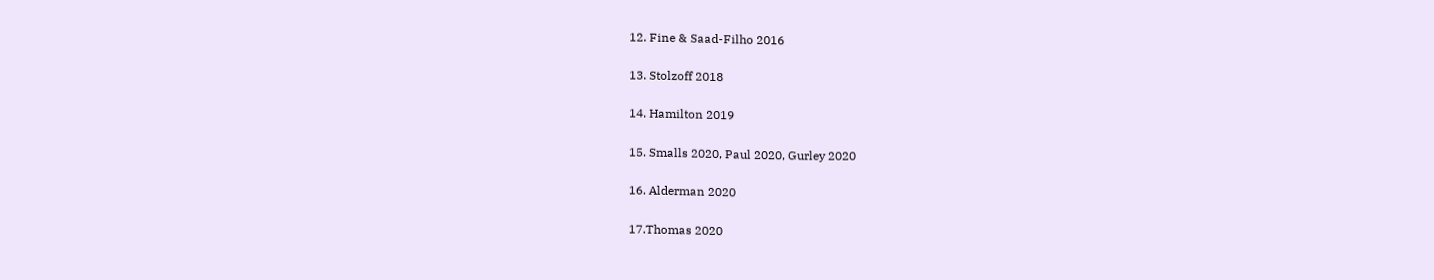12. Fine & Saad-Filho 2016

13. Stolzoff 2018

14. Hamilton 2019

15. Smalls 2020, Paul 2020, Gurley 2020

16. Alderman 2020

17.Thomas 2020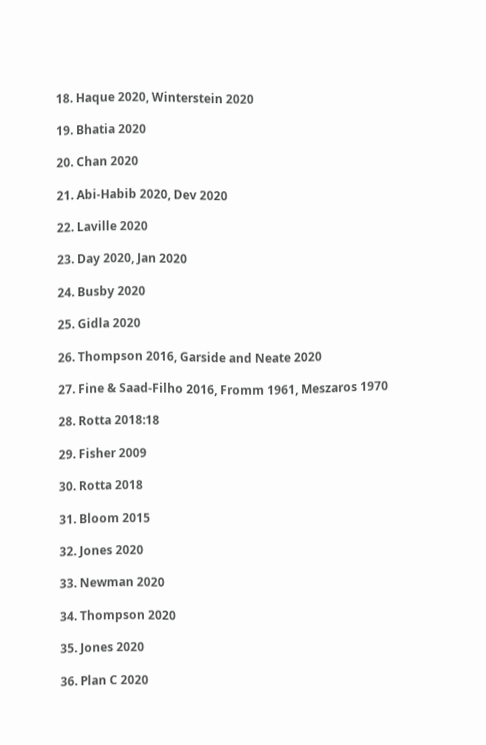18. Haque 2020, Winterstein 2020

19. Bhatia 2020

20. Chan 2020

21. Abi-Habib 2020, Dev 2020

22. Laville 2020

23. Day 2020, Jan 2020

24. Busby 2020

25. Gidla 2020

26. Thompson 2016, Garside and Neate 2020

27. Fine & Saad-Filho 2016, Fromm 1961, Meszaros 1970

28. Rotta 2018:18

29. Fisher 2009

30. Rotta 2018

31. Bloom 2015

32. Jones 2020

33. Newman 2020

34. Thompson 2020

35. Jones 2020

36. Plan C 2020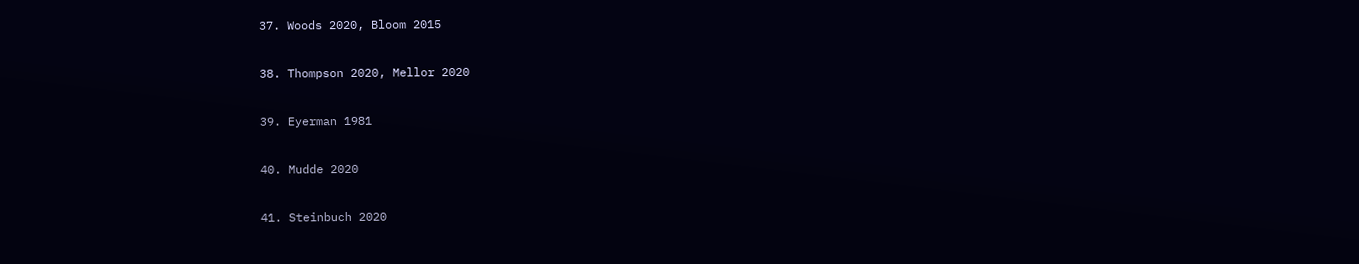37. Woods 2020, Bloom 2015

38. Thompson 2020, Mellor 2020

39. Eyerman 1981

40. Mudde 2020

41. Steinbuch 2020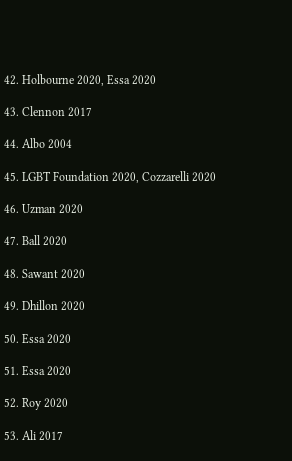42. Holbourne 2020, Essa 2020

43. Clennon 2017

44. Albo 2004

45. LGBT Foundation 2020, Cozzarelli 2020

46. Uzman 2020

47. Ball 2020

48. Sawant 2020

49. Dhillon 2020

50. Essa 2020

51. Essa 2020

52. Roy 2020

53. Ali 2017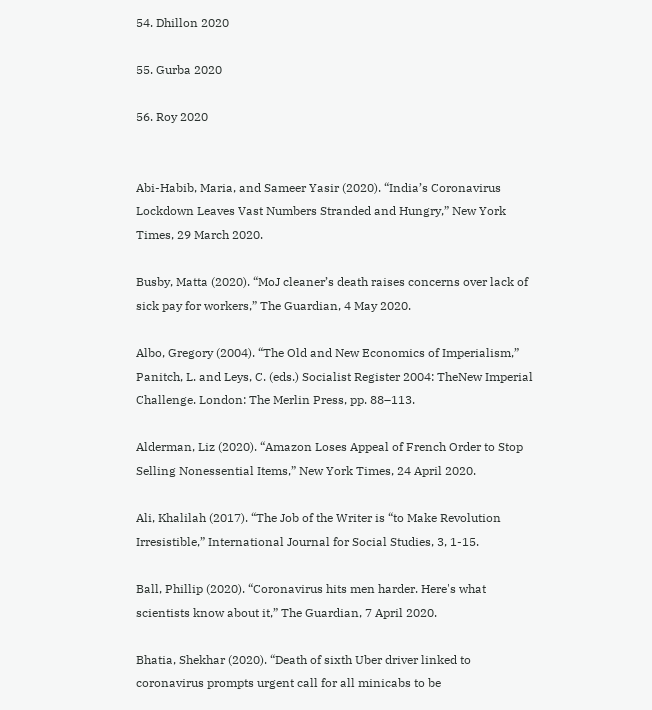54. Dhillon 2020

55. Gurba 2020

56. Roy 2020


Abi-Habib, Maria, and Sameer Yasir (2020). “India’s Coronavirus Lockdown Leaves Vast Numbers Stranded and Hungry,” New York Times, 29 March 2020.

Busby, Matta (2020). “MoJ cleaner’s death raises concerns over lack of sick pay for workers,” The Guardian, 4 May 2020.

Albo, Gregory (2004). “The Old and New Economics of Imperialism,” Panitch, L. and Leys, C. (eds.) Socialist Register 2004: TheNew Imperial Challenge. London: The Merlin Press, pp. 88–113.

Alderman, Liz (2020). “Amazon Loses Appeal of French Order to Stop Selling Nonessential Items,” New York Times, 24 April 2020.

Ali, Khalilah (2017). “The Job of the Writer is “to Make Revolution Irresistible,” International Journal for Social Studies, 3, 1-15.

Ball, Phillip (2020). “Coronavirus hits men harder. Here's what scientists know about it,” The Guardian, 7 April 2020.

Bhatia, Shekhar (2020). “Death of sixth Uber driver linked to coronavirus prompts urgent call for all minicabs to be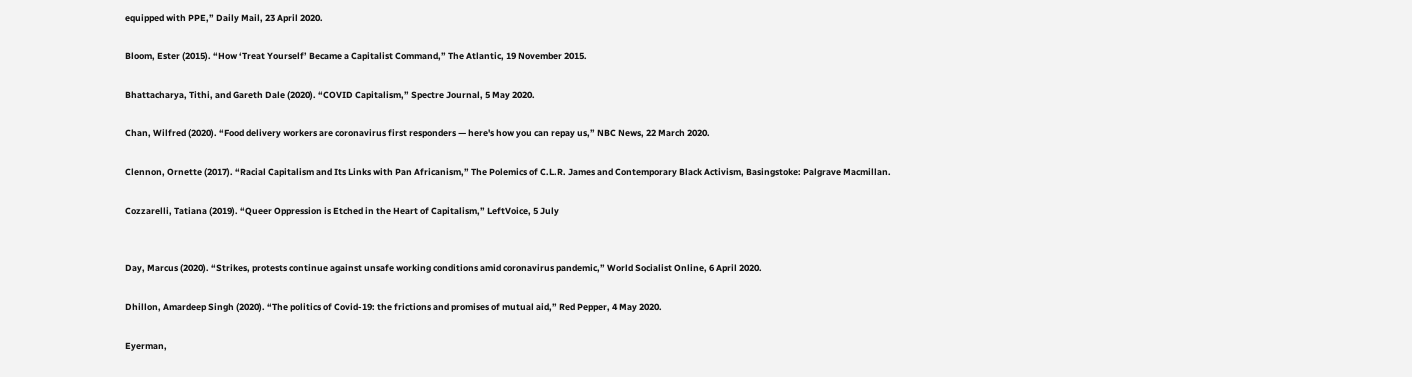equipped with PPE,” Daily Mail, 23 April 2020.

Bloom, Ester (2015). “How ‘Treat Yourself’ Became a Capitalist Command,” The Atlantic, 19 November 2015.

Bhattacharya, Tithi, and Gareth Dale (2020). “COVID Capitalism,” Spectre Journal, 5 May 2020.

Chan, Wilfred (2020). “Food delivery workers are coronavirus first responders — here's how you can repay us,” NBC News, 22 March 2020.

Clennon, Ornette (2017). “Racial Capitalism and Its Links with Pan Africanism,” The Polemics of C.L.R. James and Contemporary Black Activism, Basingstoke: Palgrave Macmillan.

Cozzarelli, Tatiana (2019). “Queer Oppression is Etched in the Heart of Capitalism,” LeftVoice, 5 July


Day, Marcus (2020). “Strikes, protests continue against unsafe working conditions amid coronavirus pandemic,” World Socialist Online, 6 April 2020.

Dhillon, Amardeep Singh (2020). “The politics of Covid-19: the frictions and promises of mutual aid,” Red Pepper, 4 May 2020.

Eyerman,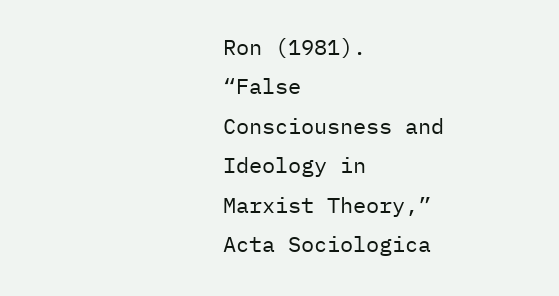Ron (1981). “False Consciousness and Ideology in Marxist Theory,” Acta Sociologica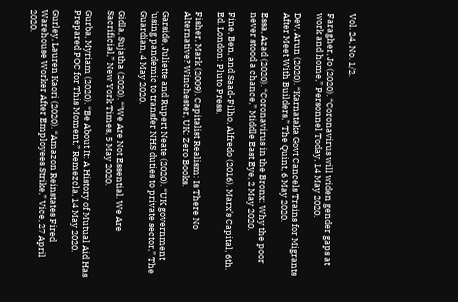Vol. 24, No. 1/2.

Faragher, Jo (2020). “Coronavirus will widen gender gaps at work and home,” Personnel Today, 14 May 2020.

Dev, Arun (2020). “Karnataka Govt Cancels Trains for Migrants After Meet With Builders,” The Quint, 6 May 2020.

Essa, Azad (2020). “Coronavirus in the Bronx: Why the poor never stood a chance,” Middle East Eye, 2 May 2020.

Fine, Ben, and Saad-Filho, Alfredo (2016). Marx’s Capital, 6th. Ed. London: Pluto Press.

Fisher, Mark (2009). Capitalist Realism: Is There No Alternative? Winchester, UK: Zero Books.

Garside, Juliette and Rupert Neate (2020). “UK government 'using pandemic to transfer NHS duties to private sector,” The Guardian, 4 May 2020.

Gidla, Sujatha (2020). “‘We Are Not Essential. We Are Sacrificial,” New York Times, 5 May 2020.

Gurba, Myriam (2020). “Be About It: A History of Mutual Aid Has Prepared POC for This Moment,” Remezcla, 14 May 2020.

Gurley, Lauren Kaori (2020). “Amazon Reinstates Fired Warehouse Worker After Employees Strike,” Vice, 27 April 2020.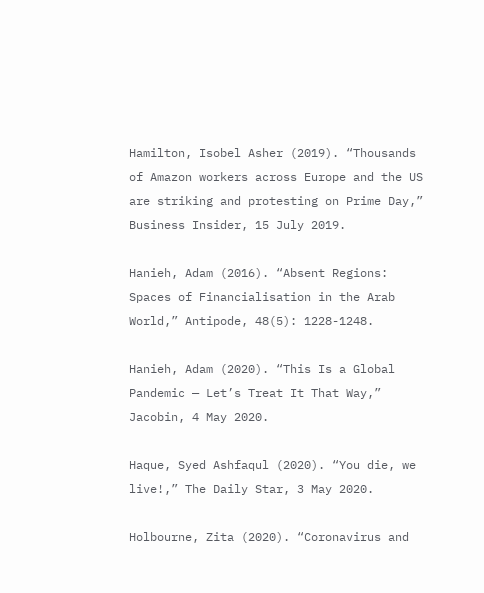Hamilton, Isobel Asher (2019). “Thousands of Amazon workers across Europe and the US are striking and protesting on Prime Day,” Business Insider, 15 July 2019.

Hanieh, Adam (2016). “Absent Regions: Spaces of Financialisation in the Arab World,” Antipode, 48(5): 1228-1248.

Hanieh, Adam (2020). “This Is a Global Pandemic — Let’s Treat It That Way,” Jacobin, 4 May 2020.

Haque, Syed Ashfaqul (2020). “You die, we live!,” The Daily Star, 3 May 2020.

Holbourne, Zita (2020). “Coronavirus and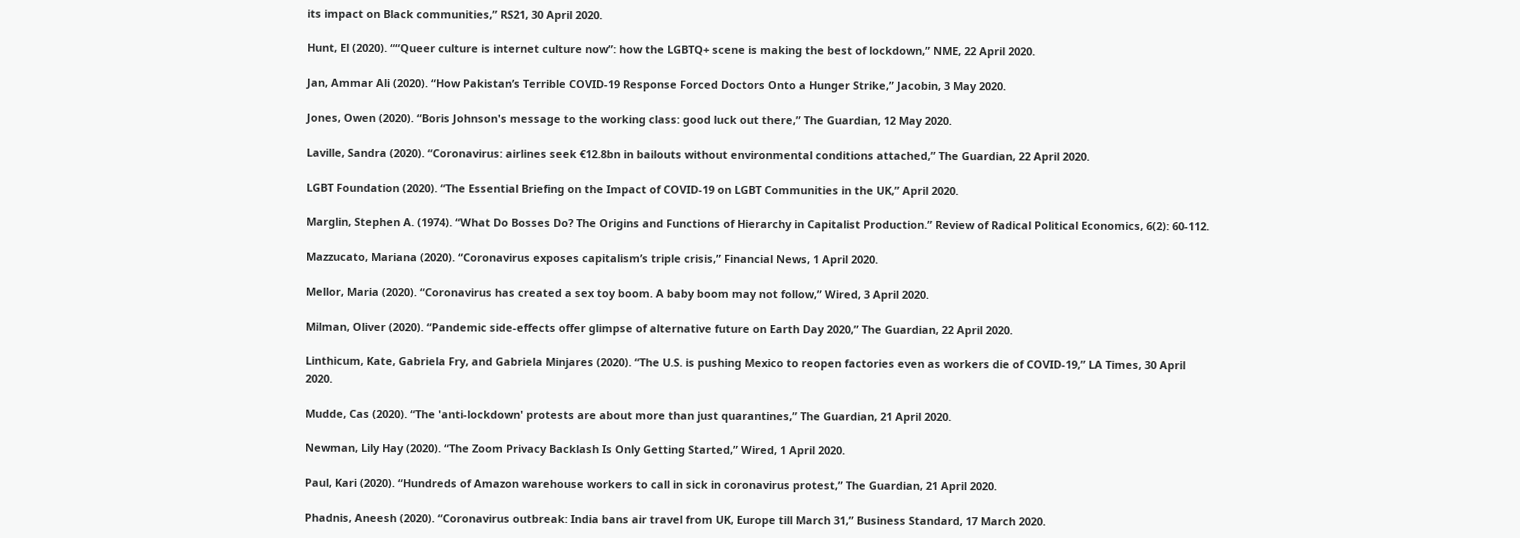its impact on Black communities,” RS21, 30 April 2020.

Hunt, El (2020). ““Queer culture is internet culture now”: how the LGBTQ+ scene is making the best of lockdown,” NME, 22 April 2020.

Jan, Ammar Ali (2020). “How Pakistan’s Terrible COVID-19 Response Forced Doctors Onto a Hunger Strike,” Jacobin, 3 May 2020.

Jones, Owen (2020). “Boris Johnson's message to the working class: good luck out there,” The Guardian, 12 May 2020.

Laville, Sandra (2020). “Coronavirus: airlines seek €12.8bn in bailouts without environmental conditions attached,” The Guardian, 22 April 2020.

LGBT Foundation (2020). “The Essential Briefing on the Impact of COVID-19 on LGBT Communities in the UK,” April 2020.

Marglin, Stephen A. (1974). “What Do Bosses Do? The Origins and Functions of Hierarchy in Capitalist Production.” Review of Radical Political Economics, 6(2): 60-112.

Mazzucato, Mariana (2020). “Coronavirus exposes capitalism’s triple crisis,” Financial News, 1 April 2020.

Mellor, Maria (2020). “Coronavirus has created a sex toy boom. A baby boom may not follow,” Wired, 3 April 2020.

Milman, Oliver (2020). “Pandemic side-effects offer glimpse of alternative future on Earth Day 2020,” The Guardian, 22 April 2020.

Linthicum, Kate, Gabriela Fry, and Gabriela Minjares (2020). “The U.S. is pushing Mexico to reopen factories even as workers die of COVID-19,” LA Times, 30 April 2020.

Mudde, Cas (2020). “The 'anti-lockdown' protests are about more than just quarantines,” The Guardian, 21 April 2020.

Newman, Lily Hay (2020). “The Zoom Privacy Backlash Is Only Getting Started,” Wired, 1 April 2020.

Paul, Kari (2020). “Hundreds of Amazon warehouse workers to call in sick in coronavirus protest,” The Guardian, 21 April 2020.

Phadnis, Aneesh (2020). “Coronavirus outbreak: India bans air travel from UK, Europe till March 31,” Business Standard, 17 March 2020.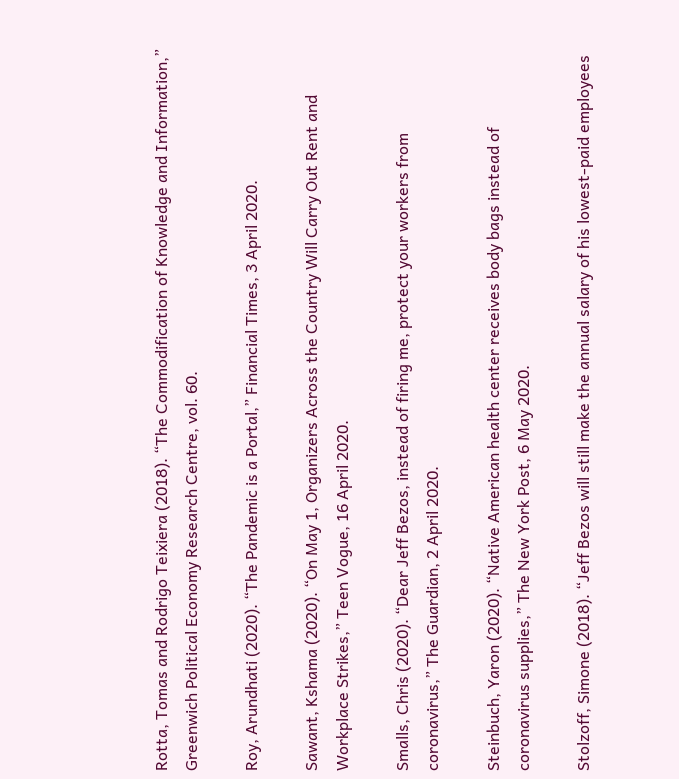Rotta, Tomas and Rodrigo Teixiera (2018). “The Commodification of Knowledge and Information,” Greenwich Political Economy Research Centre, vol. 60.

Roy, Arundhati (2020). “The Pandemic is a Portal,” Financial Times, 3 April 2020.

Sawant, Kshama (2020). “On May 1, Organizers Across the Country Will Carry Out Rent and Workplace Strikes,” Teen Vogue, 16 April 2020.

Smalls, Chris (2020). “Dear Jeff Bezos, instead of firing me, protect your workers from coronavirus,” The Guardian, 2 April 2020.

Steinbuch, Yaron (2020). “Native American health center receives body bags instead of coronavirus supplies,” The New York Post, 6 May 2020.

Stolzoff, Simone (2018). “Jeff Bezos will still make the annual salary of his lowest-paid employees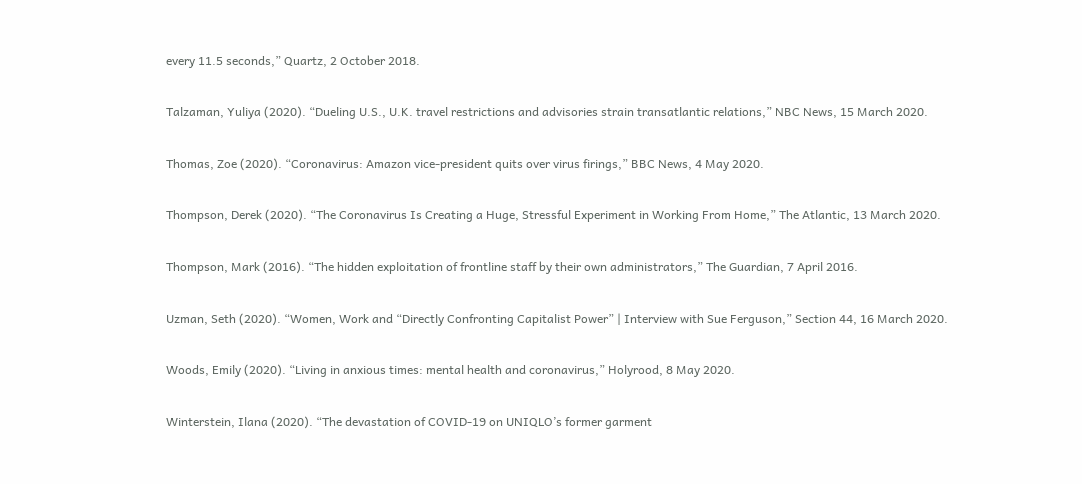every 11.5 seconds,” Quartz, 2 October 2018.

Talzaman, Yuliya (2020). “Dueling U.S., U.K. travel restrictions and advisories strain transatlantic relations,” NBC News, 15 March 2020.

Thomas, Zoe (2020). “Coronavirus: Amazon vice-president quits over virus firings,” BBC News, 4 May 2020.

Thompson, Derek (2020). “The Coronavirus Is Creating a Huge, Stressful Experiment in Working From Home,” The Atlantic, 13 March 2020.

Thompson, Mark (2016). “The hidden exploitation of frontline staff by their own administrators,” The Guardian, 7 April 2016.

Uzman, Seth (2020). “Women, Work and “Directly Confronting Capitalist Power” | Interview with Sue Ferguson,” Section 44, 16 March 2020.

Woods, Emily (2020). “Living in anxious times: mental health and coronavirus,” Holyrood, 8 May 2020.

Winterstein, Ilana (2020). “The devastation of COVID-19 on UNIQLO’s former garment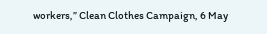workers,” Clean Clothes Campaign, 6 May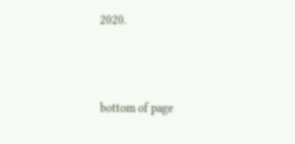2020.



bottom of page